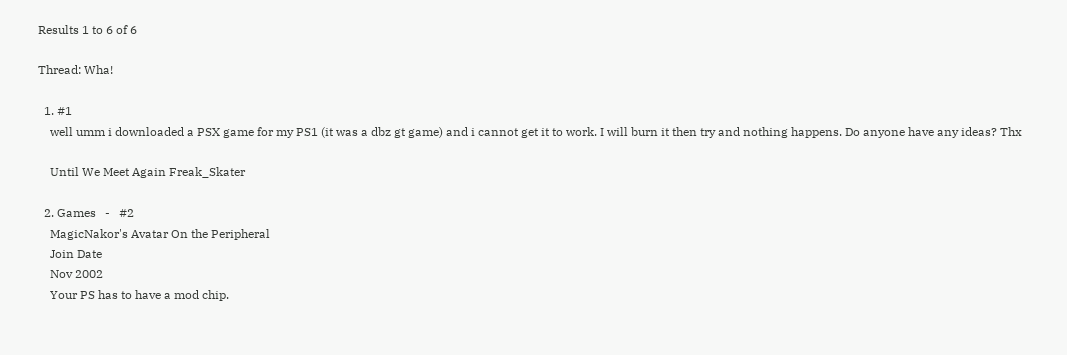Results 1 to 6 of 6

Thread: Wha!

  1. #1
    well umm i downloaded a PSX game for my PS1 (it was a dbz gt game) and i cannot get it to work. I will burn it then try and nothing happens. Do anyone have any ideas? Thx

    Until We Meet Again Freak_Skater

  2. Games   -   #2
    MagicNakor's Avatar On the Peripheral
    Join Date
    Nov 2002
    Your PS has to have a mod chip.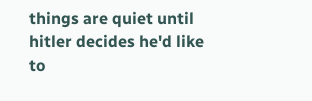things are quiet until hitler decides he'd like to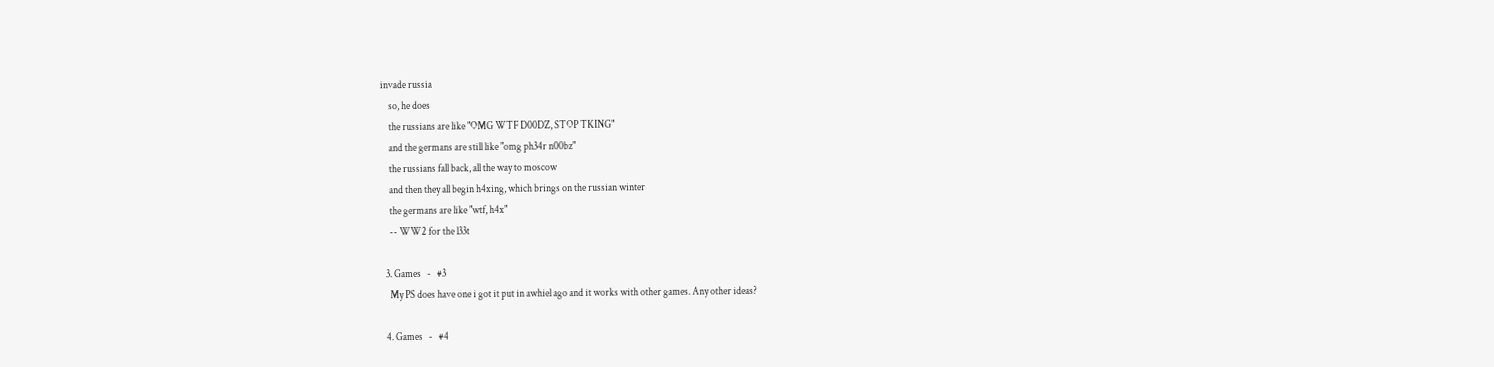invade russia
    so, he does
    the russians are like "OMG WTF D00DZ, STOP TKING"
    and the germans are still like "omg ph34r n00bz"
    the russians fall back, all the way to moscow
    and then they all begin h4xing, which brings on the russian winter
    the germans are like "wtf, h4x"
    -- WW2 for the l33t

  3. Games   -   #3
    My PS does have one i got it put in awhiel ago and it works with other games. Any other ideas?

  4. Games   -   #4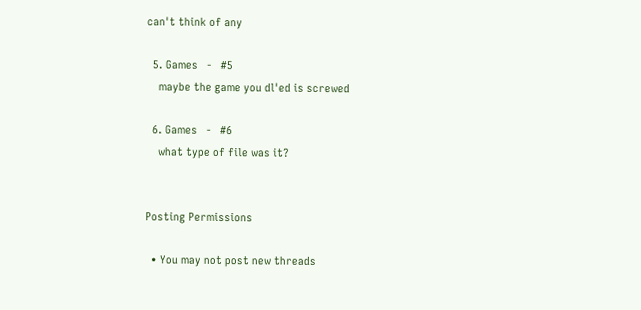can't think of any

  5. Games   -   #5
    maybe the game you dl'ed is screwed

  6. Games   -   #6
    what type of file was it?


Posting Permissions

  • You may not post new threads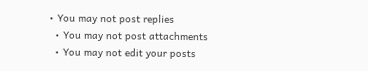• You may not post replies
  • You may not post attachments
  • You may not edit your posts